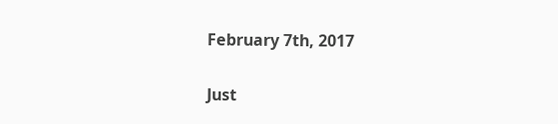February 7th, 2017

Just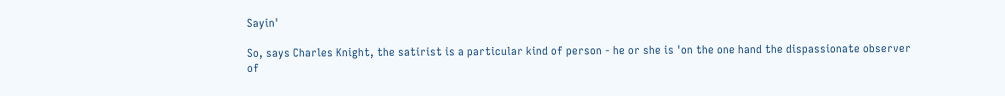Sayin'

So, says Charles Knight, the satirist is a particular kind of person - he or she is 'on the one hand the dispassionate observer of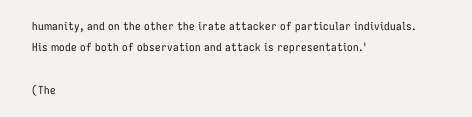humanity, and on the other the irate attacker of particular individuals. His mode of both of observation and attack is representation.'

(The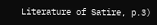Literature of Satire, p.3)